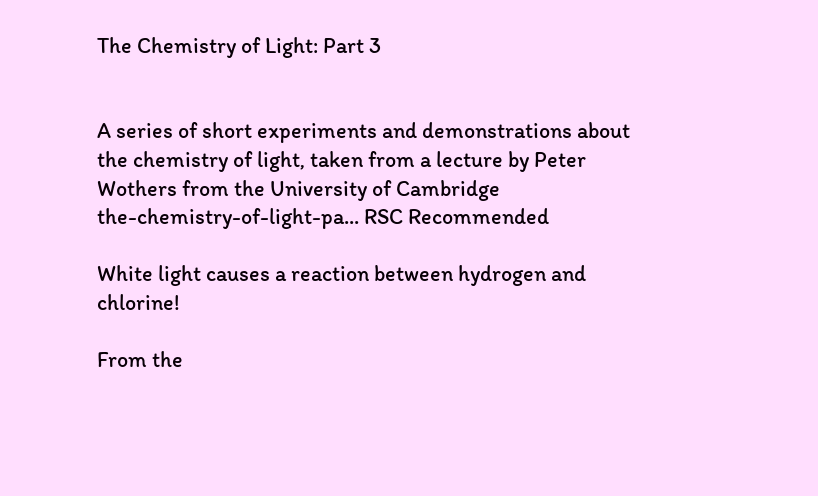The Chemistry of Light: Part 3


A series of short experiments and demonstrations about the chemistry of light, taken from a lecture by Peter Wothers from the University of Cambridge
the-chemistry-of-light-pa... RSC Recommended

White light causes a reaction between hydrogen and chlorine!

From the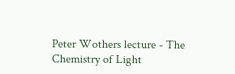Peter Wothers lecture - The Chemistry of Light